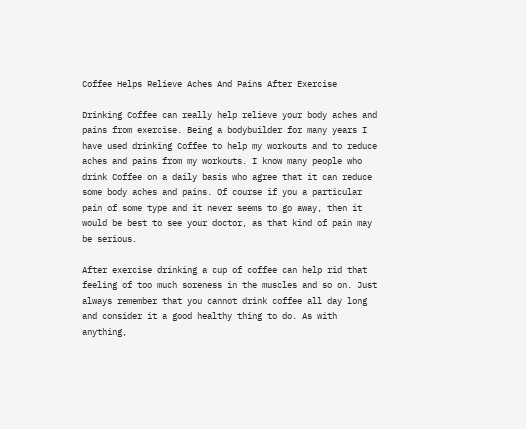Coffee Helps Relieve Aches And Pains After Exercise

Drinking Coffee can really help relieve your body aches and pains from exercise. Being a bodybuilder for many years I have used drinking Coffee to help my workouts and to reduce aches and pains from my workouts. I know many people who drink Coffee on a daily basis who agree that it can reduce some body aches and pains. Of course if you a particular pain of some type and it never seems to go away, then it would be best to see your doctor, as that kind of pain may be serious.

After exercise drinking a cup of coffee can help rid that feeling of too much soreness in the muscles and so on. Just always remember that you cannot drink coffee all day long and consider it a good healthy thing to do. As with anything,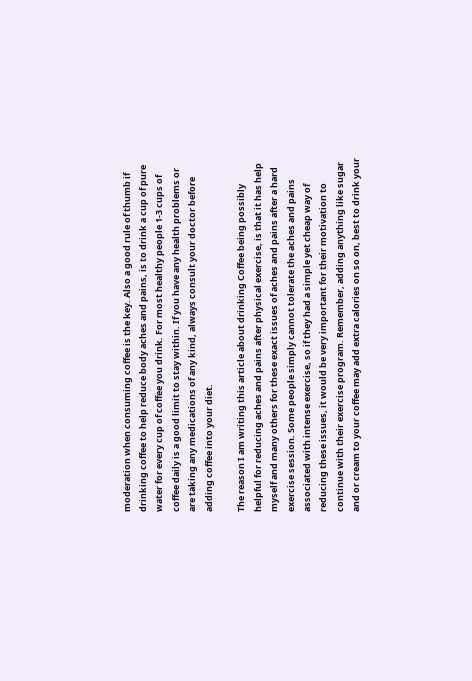moderation when consuming coffee is the key. Also a good rule of thumb if drinking coffee to help reduce body aches and pains, is to drink a cup of pure water for every cup of coffee you drink. For most healthy people 1-3 cups of coffee daily is a good limit to stay within. If you have any health problems or are taking any medications of any kind, always consult your doctor before adding coffee into your diet.

The reason I am writing this article about drinking Coffee being possibly helpful for reducing aches and pains after physical exercise, is that it has help myself and many others for these exact issues of aches and pains after a hard exercise session. Some people simply cannot tolerate the aches and pains associated with intense exercise, so if they had a simple yet cheap way of reducing these issues, it would be very important for their motivation to continue with their exercise program. Remember, adding anything like sugar and or cream to your coffee may add extra calories on so on, best to drink your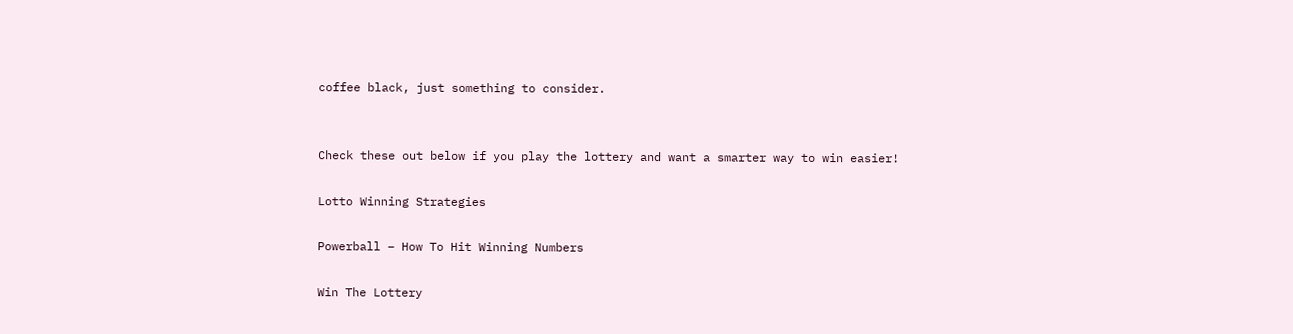coffee black, just something to consider.


Check these out below if you play the lottery and want a smarter way to win easier!

Lotto Winning Strategies

Powerball – How To Hit Winning Numbers

Win The Lottery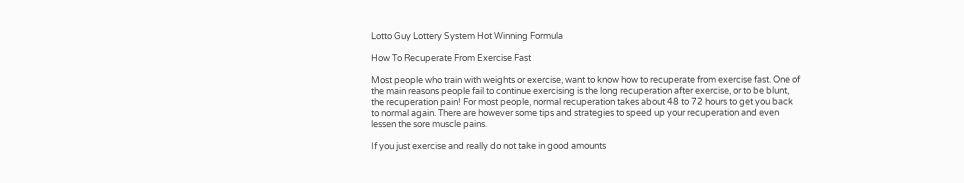Lotto Guy Lottery System Hot Winning Formula

How To Recuperate From Exercise Fast

Most people who train with weights or exercise, want to know how to recuperate from exercise fast. One of the main reasons people fail to continue exercising is the long recuperation after exercise, or to be blunt, the recuperation pain! For most people, normal recuperation takes about 48 to 72 hours to get you back to normal again. There are however some tips and strategies to speed up your recuperation and even lessen the sore muscle pains.

If you just exercise and really do not take in good amounts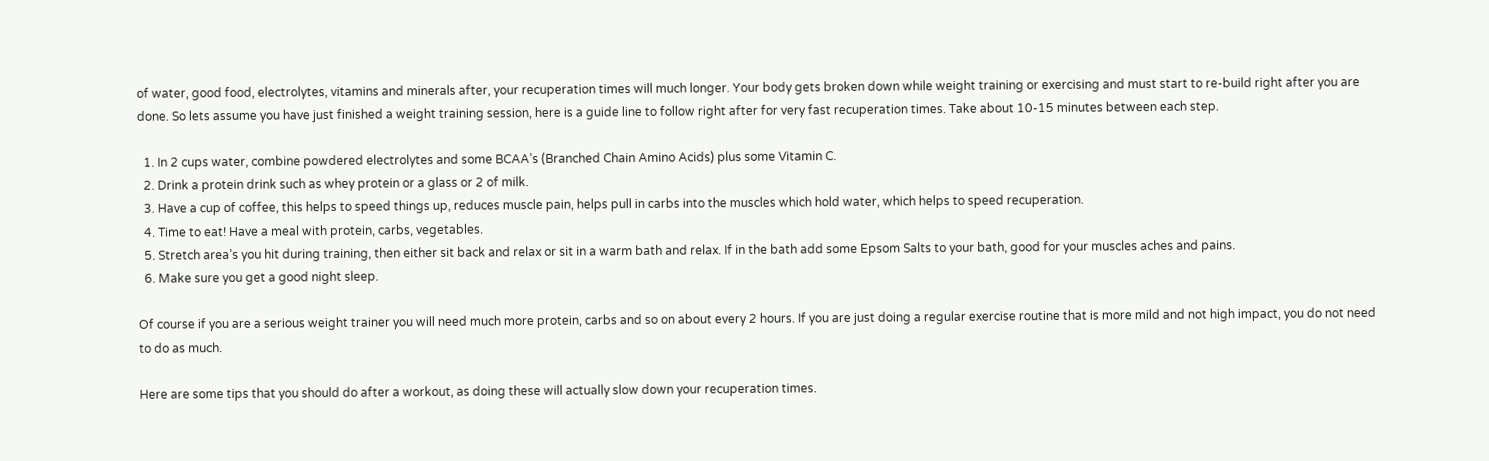of water, good food, electrolytes, vitamins and minerals after, your recuperation times will much longer. Your body gets broken down while weight training or exercising and must start to re-build right after you are done. So lets assume you have just finished a weight training session, here is a guide line to follow right after for very fast recuperation times. Take about 10-15 minutes between each step.

  1. In 2 cups water, combine powdered electrolytes and some BCAA’s (Branched Chain Amino Acids) plus some Vitamin C.
  2. Drink a protein drink such as whey protein or a glass or 2 of milk.
  3. Have a cup of coffee, this helps to speed things up, reduces muscle pain, helps pull in carbs into the muscles which hold water, which helps to speed recuperation.
  4. Time to eat! Have a meal with protein, carbs, vegetables.
  5. Stretch area’s you hit during training, then either sit back and relax or sit in a warm bath and relax. If in the bath add some Epsom Salts to your bath, good for your muscles aches and pains.
  6. Make sure you get a good night sleep.

Of course if you are a serious weight trainer you will need much more protein, carbs and so on about every 2 hours. If you are just doing a regular exercise routine that is more mild and not high impact, you do not need to do as much.

Here are some tips that you should do after a workout, as doing these will actually slow down your recuperation times.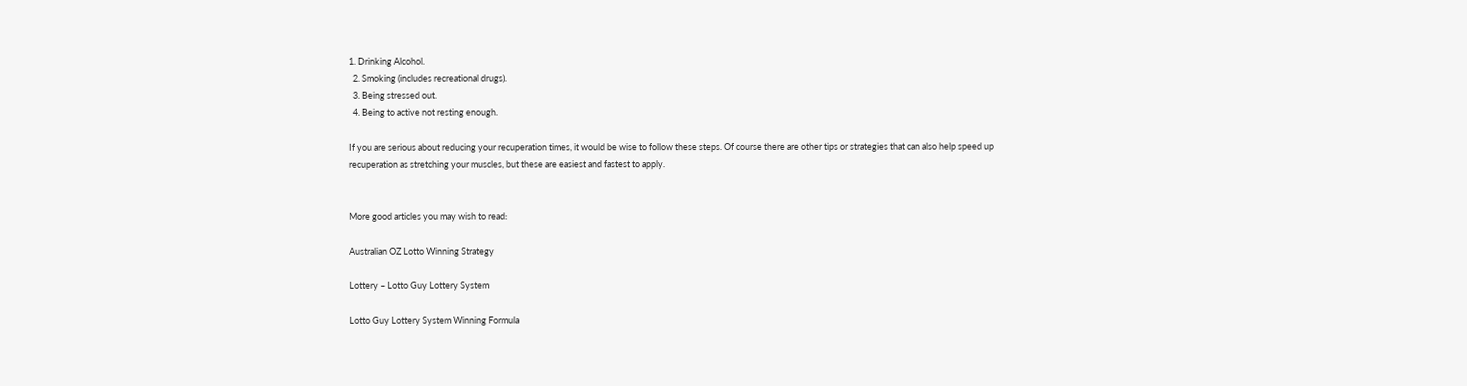1. Drinking Alcohol.
  2. Smoking (includes recreational drugs).
  3. Being stressed out.
  4. Being to active not resting enough.

If you are serious about reducing your recuperation times, it would be wise to follow these steps. Of course there are other tips or strategies that can also help speed up recuperation as stretching your muscles, but these are easiest and fastest to apply.


More good articles you may wish to read:

Australian OZ Lotto Winning Strategy

Lottery – Lotto Guy Lottery System

Lotto Guy Lottery System Winning Formula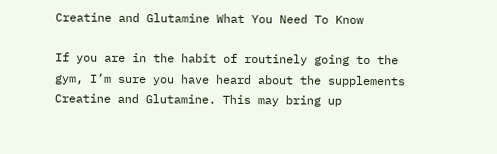Creatine and Glutamine What You Need To Know

If you are in the habit of routinely going to the gym, I’m sure you have heard about the supplements Creatine and Glutamine. This may bring up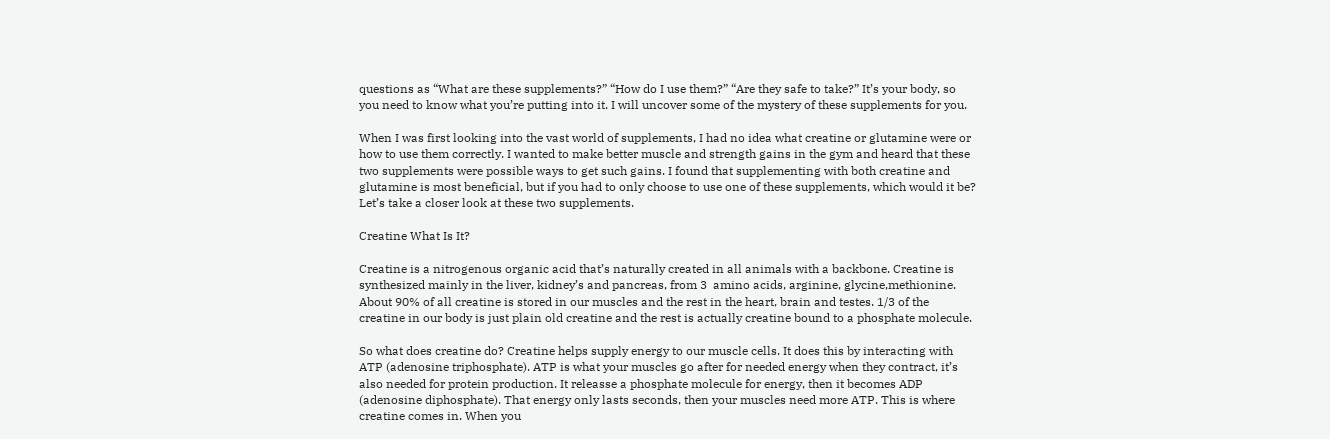questions as “What are these supplements?” “How do I use them?” “Are they safe to take?” It’s your body, so you need to know what you’re putting into it. I will uncover some of the mystery of these supplements for you.

When I was first looking into the vast world of supplements, I had no idea what creatine or glutamine were or how to use them correctly. I wanted to make better muscle and strength gains in the gym and heard that these two supplements were possible ways to get such gains. I found that supplementing with both creatine and glutamine is most beneficial, but if you had to only choose to use one of these supplements, which would it be? Let’s take a closer look at these two supplements.

Creatine What Is It?

Creatine is a nitrogenous organic acid that’s naturally created in all animals with a backbone. Creatine is synthesized mainly in the liver, kidney’s and pancreas, from 3  amino acids, arginine, glycine,methionine. About 90% of all creatine is stored in our muscles and the rest in the heart, brain and testes. 1/3 of the creatine in our body is just plain old creatine and the rest is actually creatine bound to a phosphate molecule.

So what does creatine do? Creatine helps supply energy to our muscle cells. It does this by interacting with ATP (adenosine triphosphate). ATP is what your muscles go after for needed energy when they contract, it’s also needed for protein production. It releasse a phosphate molecule for energy, then it becomes ADP (adenosine diphosphate). That energy only lasts seconds, then your muscles need more ATP. This is where creatine comes in. When you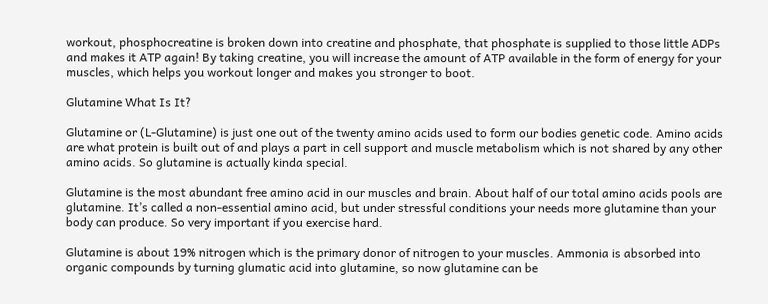workout, phosphocreatine is broken down into creatine and phosphate, that phosphate is supplied to those little ADPs and makes it ATP again! By taking creatine, you will increase the amount of ATP available in the form of energy for your muscles, which helps you workout longer and makes you stronger to boot.

Glutamine What Is It?

Glutamine or (L-Glutamine) is just one out of the twenty amino acids used to form our bodies genetic code. Amino acids are what protein is built out of and plays a part in cell support and muscle metabolism which is not shared by any other amino acids. So glutamine is actually kinda special.

Glutamine is the most abundant free amino acid in our muscles and brain. About half of our total amino acids pools are glutamine. It’s called a non-essential amino acid, but under stressful conditions your needs more glutamine than your body can produce. So very important if you exercise hard.

Glutamine is about 19% nitrogen which is the primary donor of nitrogen to your muscles. Ammonia is absorbed into organic compounds by turning glumatic acid into glutamine, so now glutamine can be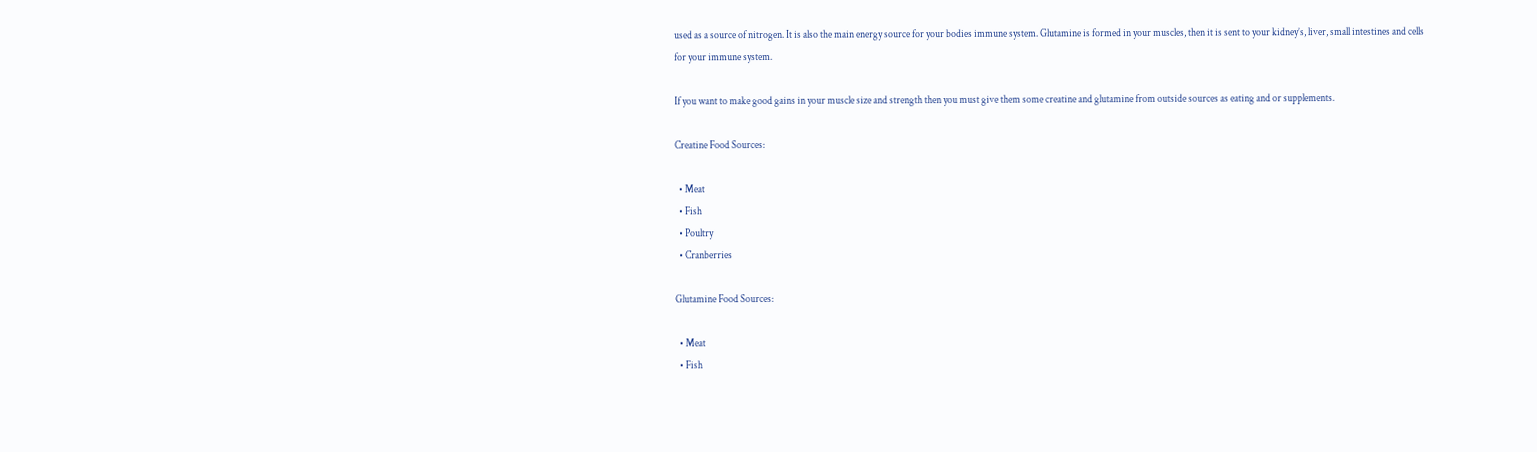used as a source of nitrogen. It is also the main energy source for your bodies immune system. Glutamine is formed in your muscles, then it is sent to your kidney’s, liver, small intestines and cells for your immune system.

If you want to make good gains in your muscle size and strength then you must give them some creatine and glutamine from outside sources as eating and or supplements.

Creatine Food Sources:

  • Meat
  • Fish
  • Poultry
  • Cranberries

Glutamine Food Sources:

  • Meat
  • Fish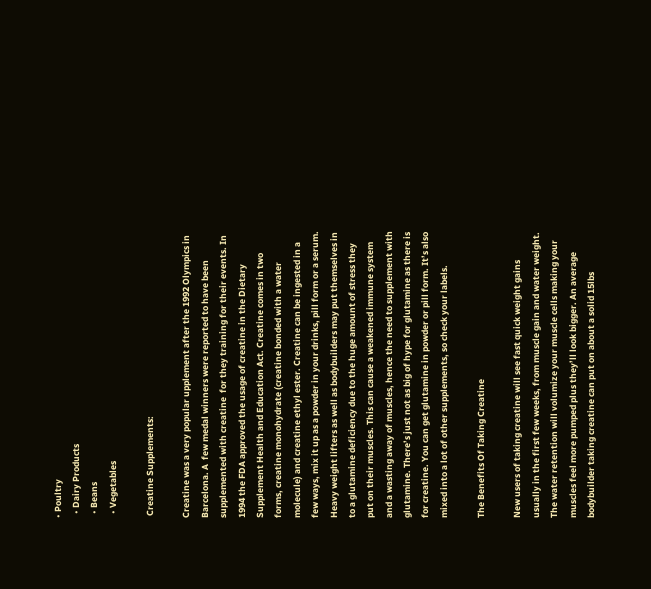• Poultry
  • Dairy Products
  • Beans
  • Vegetables

 Creatine Supplements:

Creatine was a very popular upplement after the 1992 Olympics in Barcelona. A  few medal winners were reported to have been supplemented with creatine  for they training for their events. In 1994 the FDA approved the usage of creatine in the Dietary Supplement Health and Education Act. Creatine comes in two forms, creatine monohydrate (creatine bonded with a water molecule) and creatine ethyl ester. Creatine can be ingested in a few ways, mix it up as a powder in your drinks, pill form or a serum. Heavy weight lifters as well as bodybuilders may put themselves in to a glutamine deficiency due to the huge amount of stress they put on their muscles. This can cause a weakened immune system and a wasting away of muscles, hence the need to supplement with glutamine. There’s just not as big of hype for glutamine as there is for creatine. You can get glutamine in powder or pill form. It’s also mixed into a lot of other supplements, so check your labels.

The Benefits Of Taking Creatine

New users of taking creatine will see fast quick weight gains usually in the first few weeks, from muscle gain and water weight. The water retention will volumize your muscle cells making your muscles feel more pumped plus they’ll look bigger. An average bodybuilder taking creatine can put on about a solid 15lbs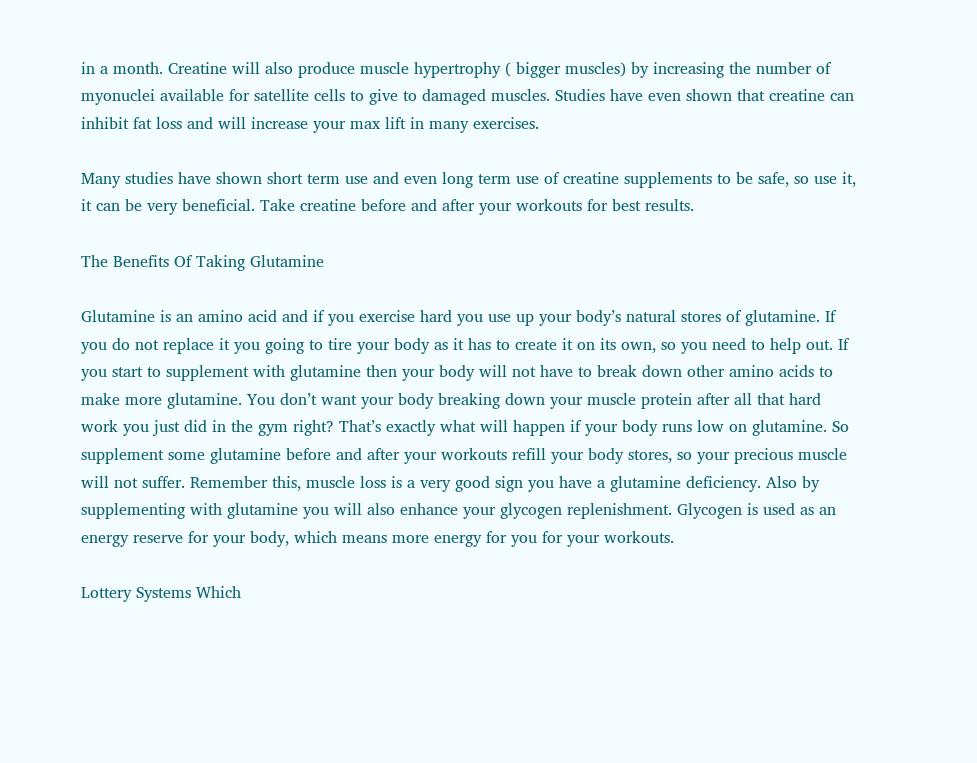in a month. Creatine will also produce muscle hypertrophy ( bigger muscles) by increasing the number of myonuclei available for satellite cells to give to damaged muscles. Studies have even shown that creatine can inhibit fat loss and will increase your max lift in many exercises.

Many studies have shown short term use and even long term use of creatine supplements to be safe, so use it, it can be very beneficial. Take creatine before and after your workouts for best results.

The Benefits Of Taking Glutamine

Glutamine is an amino acid and if you exercise hard you use up your body’s natural stores of glutamine. If you do not replace it you going to tire your body as it has to create it on its own, so you need to help out. If you start to supplement with glutamine then your body will not have to break down other amino acids to make more glutamine. You don’t want your body breaking down your muscle protein after all that hard work you just did in the gym right? That’s exactly what will happen if your body runs low on glutamine. So supplement some glutamine before and after your workouts refill your body stores, so your precious muscle will not suffer. Remember this, muscle loss is a very good sign you have a glutamine deficiency. Also by supplementing with glutamine you will also enhance your glycogen replenishment. Glycogen is used as an energy reserve for your body, which means more energy for you for your workouts.

Lottery Systems Which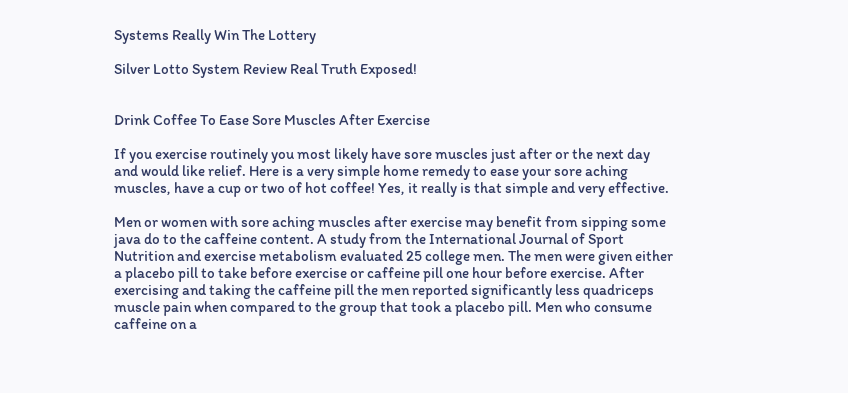Systems Really Win The Lottery

Silver Lotto System Review Real Truth Exposed!


Drink Coffee To Ease Sore Muscles After Exercise

If you exercise routinely you most likely have sore muscles just after or the next day and would like relief. Here is a very simple home remedy to ease your sore aching muscles, have a cup or two of hot coffee! Yes, it really is that simple and very effective.

Men or women with sore aching muscles after exercise may benefit from sipping some java do to the caffeine content. A study from the International Journal of Sport Nutrition and exercise metabolism evaluated 25 college men. The men were given either a placebo pill to take before exercise or caffeine pill one hour before exercise. After exercising and taking the caffeine pill the men reported significantly less quadriceps muscle pain when compared to the group that took a placebo pill. Men who consume caffeine on a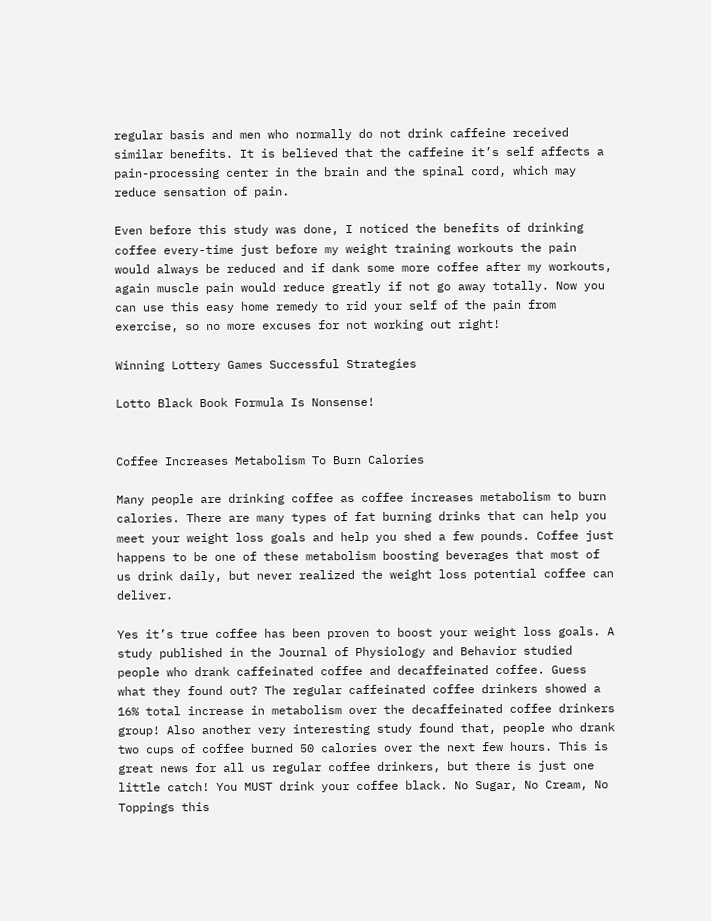regular basis and men who normally do not drink caffeine received similar benefits. It is believed that the caffeine it’s self affects a pain-processing center in the brain and the spinal cord, which may reduce sensation of pain.

Even before this study was done, I noticed the benefits of drinking coffee every-time just before my weight training workouts the pain would always be reduced and if dank some more coffee after my workouts, again muscle pain would reduce greatly if not go away totally. Now you can use this easy home remedy to rid your self of the pain from exercise, so no more excuses for not working out right!

Winning Lottery Games Successful Strategies

Lotto Black Book Formula Is Nonsense!


Coffee Increases Metabolism To Burn Calories

Many people are drinking coffee as coffee increases metabolism to burn calories. There are many types of fat burning drinks that can help you meet your weight loss goals and help you shed a few pounds. Coffee just happens to be one of these metabolism boosting beverages that most of us drink daily, but never realized the weight loss potential coffee can deliver.

Yes it’s true coffee has been proven to boost your weight loss goals. A study published in the Journal of Physiology and Behavior studied people who drank caffeinated coffee and decaffeinated coffee. Guess what they found out? The regular caffeinated coffee drinkers showed a 16% total increase in metabolism over the decaffeinated coffee drinkers group! Also another very interesting study found that, people who drank two cups of coffee burned 50 calories over the next few hours. This is great news for all us regular coffee drinkers, but there is just one little catch! You MUST drink your coffee black. No Sugar, No Cream, No Toppings this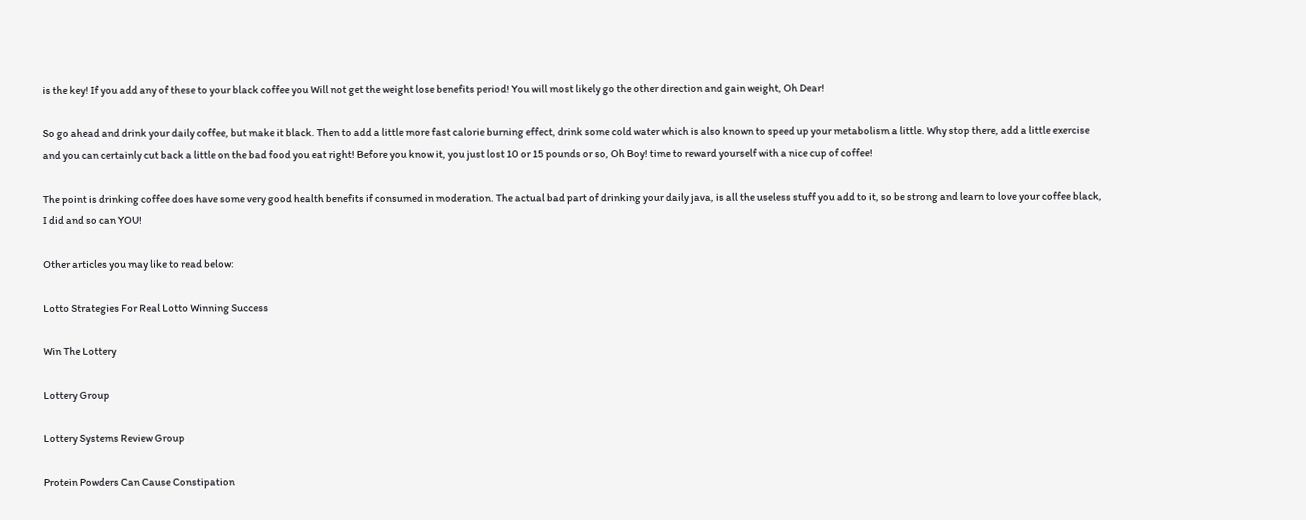is the key! If you add any of these to your black coffee you Will not get the weight lose benefits period! You will most likely go the other direction and gain weight, Oh Dear!

So go ahead and drink your daily coffee, but make it black. Then to add a little more fast calorie burning effect, drink some cold water which is also known to speed up your metabolism a little. Why stop there, add a little exercise and you can certainly cut back a little on the bad food you eat right! Before you know it, you just lost 10 or 15 pounds or so, Oh Boy! time to reward yourself with a nice cup of coffee!

The point is drinking coffee does have some very good health benefits if consumed in moderation. The actual bad part of drinking your daily java, is all the useless stuff you add to it, so be strong and learn to love your coffee black, I did and so can YOU!

Other articles you may like to read below:

Lotto Strategies For Real Lotto Winning Success

Win The Lottery

Lottery Group

Lottery Systems Review Group

Protein Powders Can Cause Constipation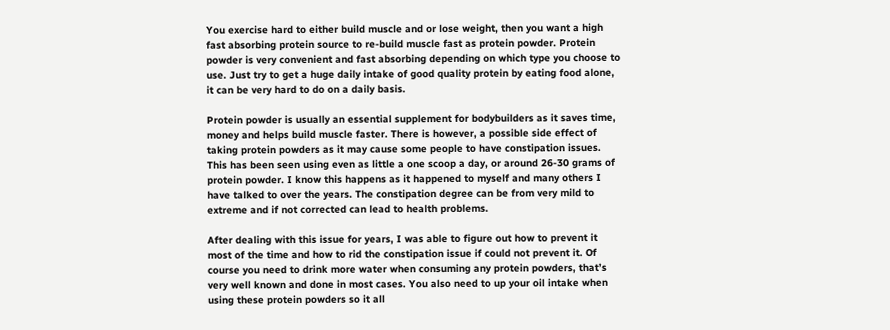You exercise hard to either build muscle and or lose weight, then you want a high fast absorbing protein source to re-build muscle fast as protein powder. Protein powder is very convenient and fast absorbing depending on which type you choose to use. Just try to get a huge daily intake of good quality protein by eating food alone, it can be very hard to do on a daily basis.

Protein powder is usually an essential supplement for bodybuilders as it saves time, money and helps build muscle faster. There is however, a possible side effect of taking protein powders as it may cause some people to have constipation issues. This has been seen using even as little a one scoop a day, or around 26-30 grams of protein powder. I know this happens as it happened to myself and many others I have talked to over the years. The constipation degree can be from very mild to extreme and if not corrected can lead to health problems.

After dealing with this issue for years, I was able to figure out how to prevent it most of the time and how to rid the constipation issue if could not prevent it. Of course you need to drink more water when consuming any protein powders, that’s very well known and done in most cases. You also need to up your oil intake when using these protein powders so it all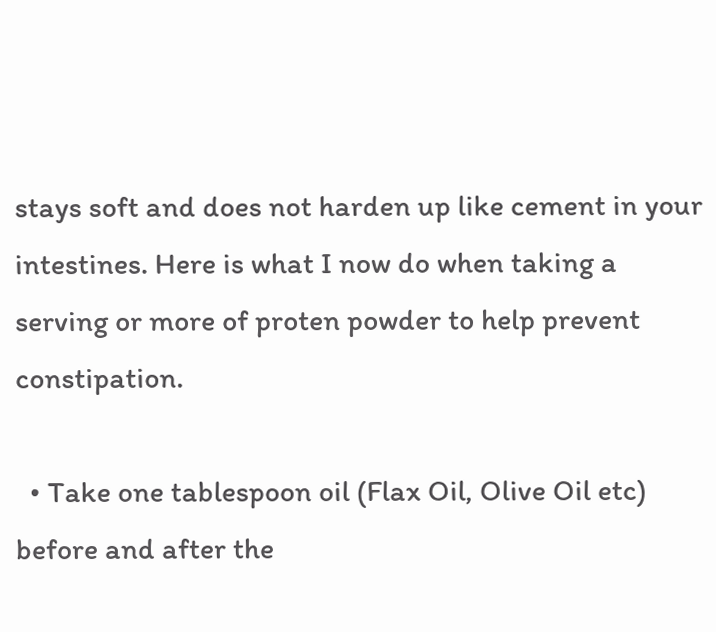stays soft and does not harden up like cement in your intestines. Here is what I now do when taking a serving or more of proten powder to help prevent constipation.

  • Take one tablespoon oil (Flax Oil, Olive Oil etc) before and after the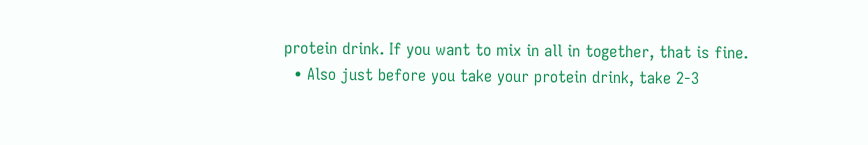protein drink. If you want to mix in all in together, that is fine.
  • Also just before you take your protein drink, take 2-3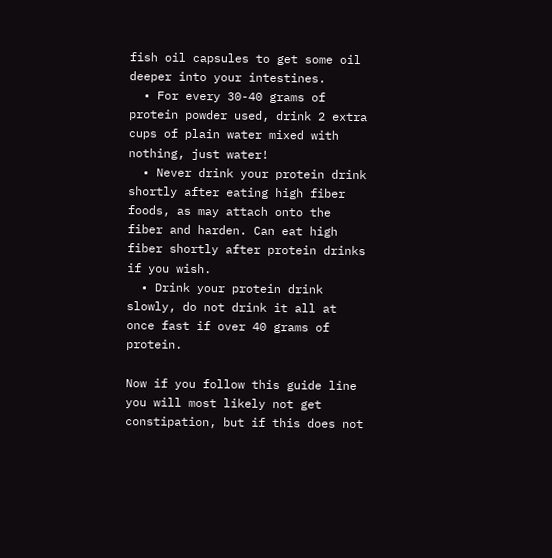fish oil capsules to get some oil deeper into your intestines.
  • For every 30-40 grams of protein powder used, drink 2 extra cups of plain water mixed with nothing, just water!
  • Never drink your protein drink shortly after eating high fiber foods, as may attach onto the fiber and harden. Can eat high fiber shortly after protein drinks if you wish.
  • Drink your protein drink slowly, do not drink it all at once fast if over 40 grams of protein.

Now if you follow this guide line you will most likely not get constipation, but if this does not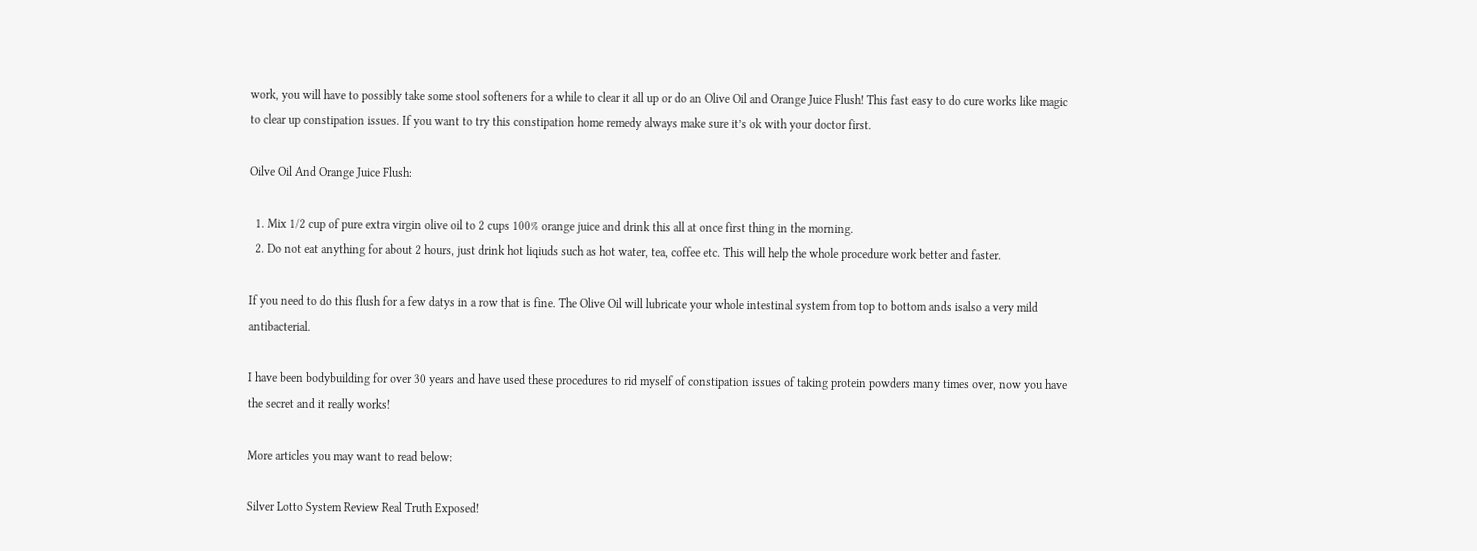work, you will have to possibly take some stool softeners for a while to clear it all up or do an Olive Oil and Orange Juice Flush! This fast easy to do cure works like magic to clear up constipation issues. If you want to try this constipation home remedy always make sure it’s ok with your doctor first.

Oilve Oil And Orange Juice Flush:

  1. Mix 1/2 cup of pure extra virgin olive oil to 2 cups 100% orange juice and drink this all at once first thing in the morning.
  2. Do not eat anything for about 2 hours, just drink hot liqiuds such as hot water, tea, coffee etc. This will help the whole procedure work better and faster.

If you need to do this flush for a few datys in a row that is fine. The Olive Oil will lubricate your whole intestinal system from top to bottom ands isalso a very mild antibacterial.

I have been bodybuilding for over 30 years and have used these procedures to rid myself of constipation issues of taking protein powders many times over, now you have the secret and it really works!

More articles you may want to read below:

Silver Lotto System Review Real Truth Exposed!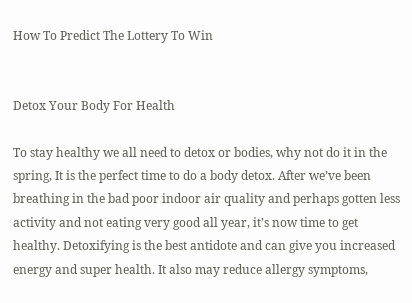How To Predict The Lottery To Win


Detox Your Body For Health

To stay healthy we all need to detox or bodies, why not do it in the spring, It is the perfect time to do a body detox. After we’ve been breathing in the bad poor indoor air quality and perhaps gotten less activity and not eating very good all year, it’s now time to get healthy. Detoxifying is the best antidote and can give you increased energy and super health. It also may reduce allergy symptoms,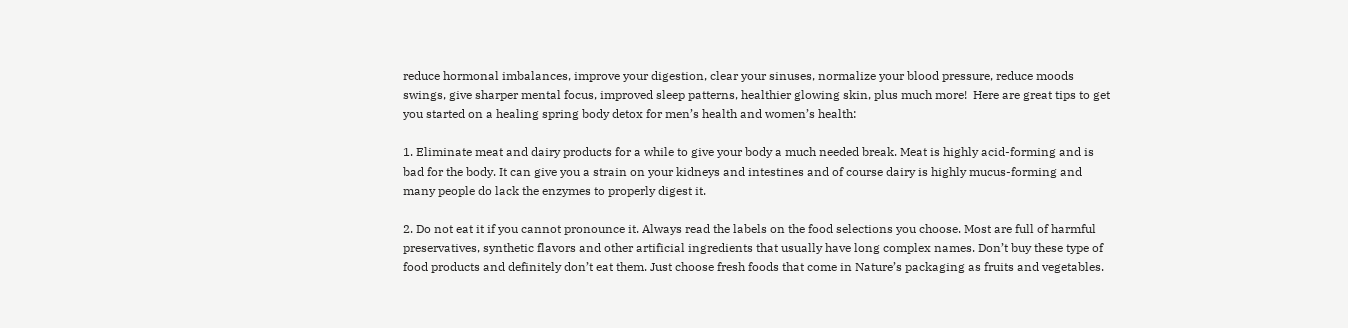reduce hormonal imbalances, improve your digestion, clear your sinuses, normalize your blood pressure, reduce moods  swings, give sharper mental focus, improved sleep patterns, healthier glowing skin, plus much more!  Here are great tips to get you started on a healing spring body detox for men’s health and women’s health:

1. Eliminate meat and dairy products for a while to give your body a much needed break. Meat is highly acid-forming and is bad for the body. It can give you a strain on your kidneys and intestines and of course dairy is highly mucus-forming and many people do lack the enzymes to properly digest it.

2. Do not eat it if you cannot pronounce it. Always read the labels on the food selections you choose. Most are full of harmful preservatives, synthetic flavors and other artificial ingredients that usually have long complex names. Don’t buy these type of food products and definitely don’t eat them. Just choose fresh foods that come in Nature’s packaging as fruits and vegetables.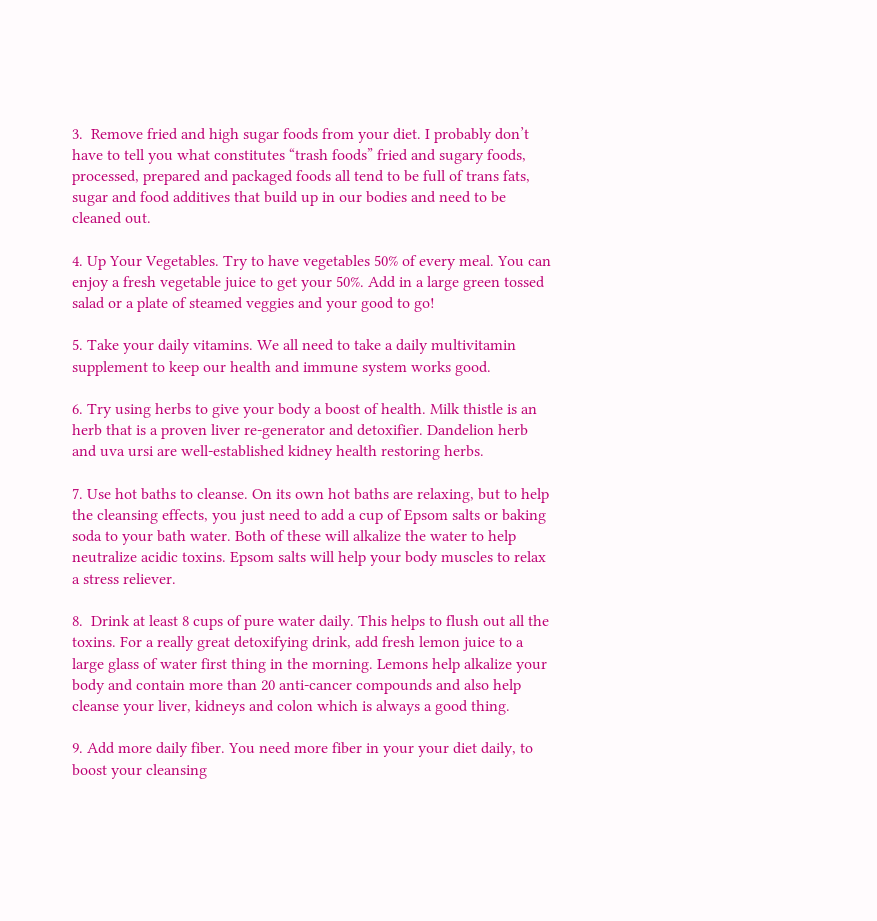3.  Remove fried and high sugar foods from your diet. I probably don’t have to tell you what constitutes “trash foods” fried and sugary foods, processed, prepared and packaged foods all tend to be full of trans fats, sugar and food additives that build up in our bodies and need to be cleaned out.

4. Up Your Vegetables. Try to have vegetables 50% of every meal. You can enjoy a fresh vegetable juice to get your 50%. Add in a large green tossed salad or a plate of steamed veggies and your good to go!

5. Take your daily vitamins. We all need to take a daily multivitamin supplement to keep our health and immune system works good.

6. Try using herbs to give your body a boost of health. Milk thistle is an herb that is a proven liver re-generator and detoxifier. Dandelion herb and uva ursi are well-established kidney health restoring herbs.

7. Use hot baths to cleanse. On its own hot baths are relaxing, but to help the cleansing effects, you just need to add a cup of Epsom salts or baking soda to your bath water. Both of these will alkalize the water to help neutralize acidic toxins. Epsom salts will help your body muscles to relax a stress reliever.

8.  Drink at least 8 cups of pure water daily. This helps to flush out all the toxins. For a really great detoxifying drink, add fresh lemon juice to a large glass of water first thing in the morning. Lemons help alkalize your body and contain more than 20 anti-cancer compounds and also help cleanse your liver, kidneys and colon which is always a good thing.

9. Add more daily fiber. You need more fiber in your your diet daily, to boost your cleansing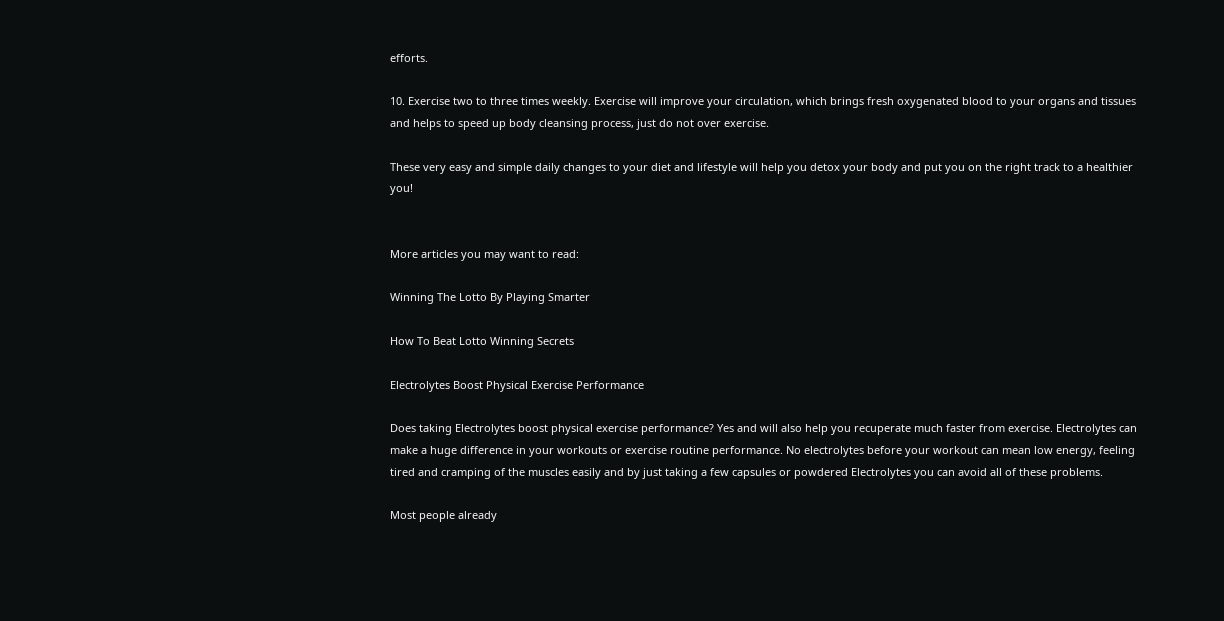efforts.

10. Exercise two to three times weekly. Exercise will improve your circulation, which brings fresh oxygenated blood to your organs and tissues and helps to speed up body cleansing process, just do not over exercise.

These very easy and simple daily changes to your diet and lifestyle will help you detox your body and put you on the right track to a healthier you!


More articles you may want to read:

Winning The Lotto By Playing Smarter

How To Beat Lotto Winning Secrets

Electrolytes Boost Physical Exercise Performance

Does taking Electrolytes boost physical exercise performance? Yes and will also help you recuperate much faster from exercise. Electrolytes can make a huge difference in your workouts or exercise routine performance. No electrolytes before your workout can mean low energy, feeling tired and cramping of the muscles easily and by just taking a few capsules or powdered Electrolytes you can avoid all of these problems.

Most people already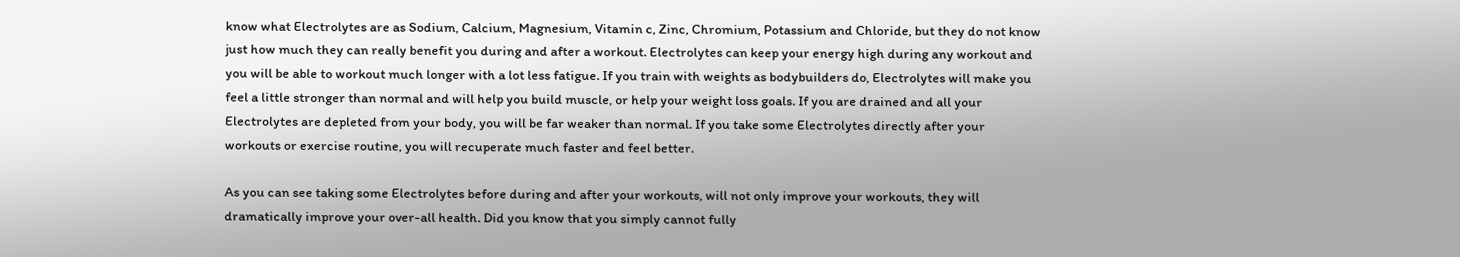know what Electrolytes are as Sodium, Calcium, Magnesium, Vitamin c, Zinc, Chromium, Potassium and Chloride, but they do not know just how much they can really benefit you during and after a workout. Electrolytes can keep your energy high during any workout and you will be able to workout much longer with a lot less fatigue. If you train with weights as bodybuilders do, Electrolytes will make you feel a little stronger than normal and will help you build muscle, or help your weight loss goals. If you are drained and all your Electrolytes are depleted from your body, you will be far weaker than normal. If you take some Electrolytes directly after your workouts or exercise routine, you will recuperate much faster and feel better.

As you can see taking some Electrolytes before during and after your workouts, will not only improve your workouts, they will dramatically improve your over-all health. Did you know that you simply cannot fully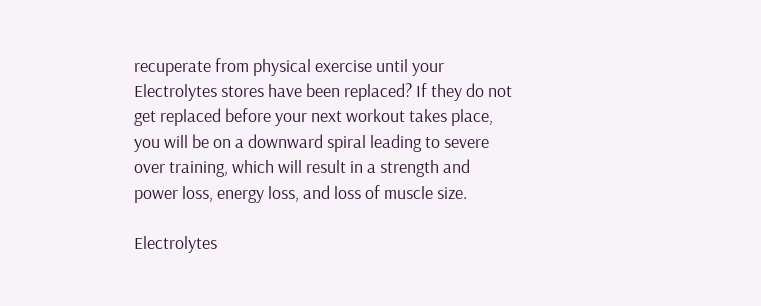recuperate from physical exercise until your Electrolytes stores have been replaced? If they do not get replaced before your next workout takes place, you will be on a downward spiral leading to severe over training, which will result in a strength and power loss, energy loss, and loss of muscle size.

Electrolytes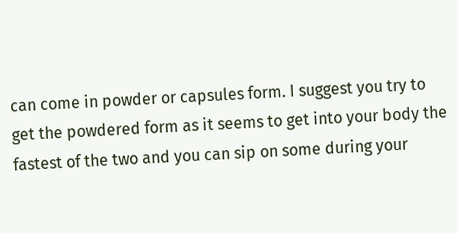can come in powder or capsules form. I suggest you try to get the powdered form as it seems to get into your body the fastest of the two and you can sip on some during your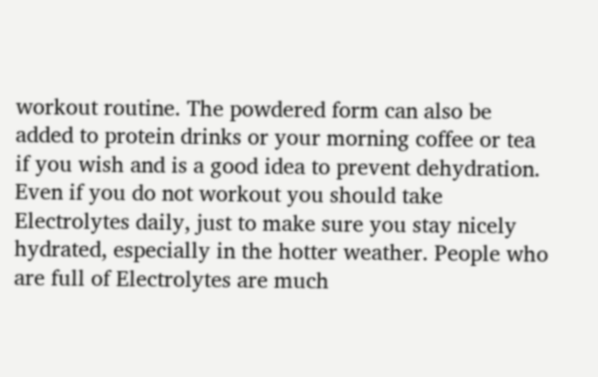workout routine. The powdered form can also be added to protein drinks or your morning coffee or tea if you wish and is a good idea to prevent dehydration. Even if you do not workout you should take Electrolytes daily, just to make sure you stay nicely hydrated, especially in the hotter weather. People who are full of Electrolytes are much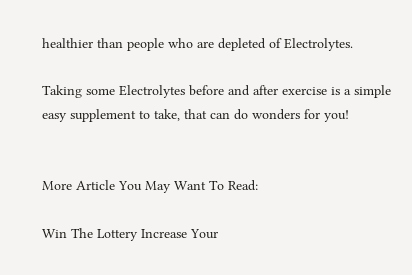healthier than people who are depleted of Electrolytes.

Taking some Electrolytes before and after exercise is a simple easy supplement to take, that can do wonders for you!


More Article You May Want To Read:

Win The Lottery Increase Your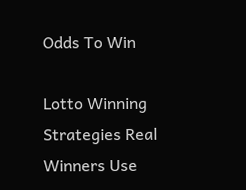Odds To Win

Lotto Winning Strategies Real Winners Use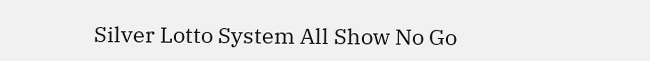Silver Lotto System All Show No Go